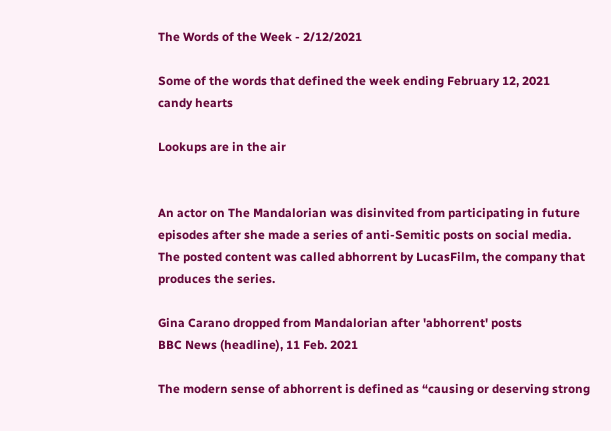The Words of the Week - 2/12/2021

Some of the words that defined the week ending February 12, 2021
candy hearts

Lookups are in the air


An actor on The Mandalorian was disinvited from participating in future episodes after she made a series of anti-Semitic posts on social media. The posted content was called abhorrent by LucasFilm, the company that produces the series.

Gina Carano dropped from Mandalorian after 'abhorrent' posts
BBC News (headline), 11 Feb. 2021

The modern sense of abhorrent is defined as “causing or deserving strong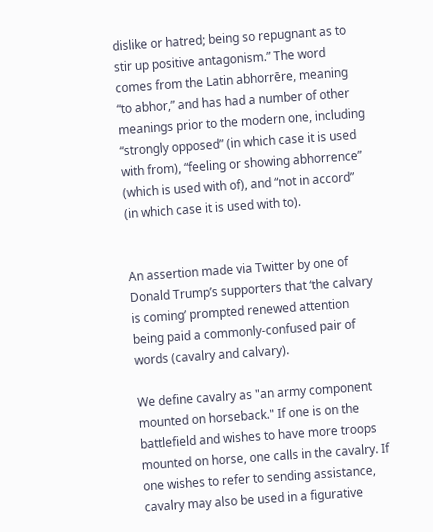dislike or hatred; being so repugnant as to stir up positive antagonism.” The word comes from the Latin abhorrēre, meaning “to abhor,” and has had a number of other meanings prior to the modern one, including “strongly opposed” (in which case it is used with from), “feeling or showing abhorrence” (which is used with of), and “not in accord” (in which case it is used with to).


An assertion made via Twitter by one of Donald Trump’s supporters that ‘the calvary is coming’ prompted renewed attention being paid a commonly-confused pair of words (cavalry and calvary).

We define cavalry as "an army component mounted on horseback." If one is on the battlefield and wishes to have more troops mounted on horse, one calls in the cavalry. If one wishes to refer to sending assistance, cavalry may also be used in a figurative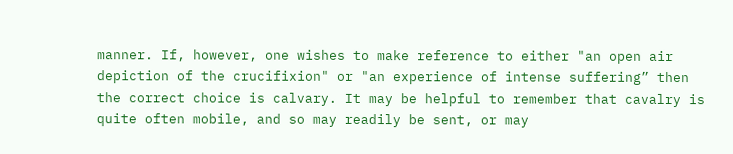manner. If, however, one wishes to make reference to either "an open air depiction of the crucifixion" or "an experience of intense suffering” then the correct choice is calvary. It may be helpful to remember that cavalry is quite often mobile, and so may readily be sent, or may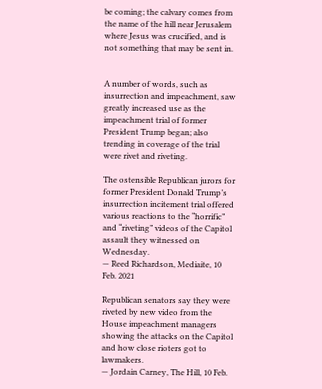be coming; the calvary comes from the name of the hill near Jerusalem where Jesus was crucified, and is not something that may be sent in.


A number of words, such as insurrection and impeachment, saw greatly increased use as the impeachment trial of former President Trump began; also trending in coverage of the trial were rivet and riveting.

The ostensible Republican jurors for former President Donald Trump’s insurrection incitement trial offered various reactions to the “horrific” and “riveting” videos of the Capitol assault they witnessed on Wednesday.
— Reed Richardson, Mediaite, 10 Feb. 2021

Republican senators say they were riveted by new video from the House impeachment managers showing the attacks on the Capitol and how close rioters got to lawmakers.
— Jordain Carney, The Hill, 10 Feb.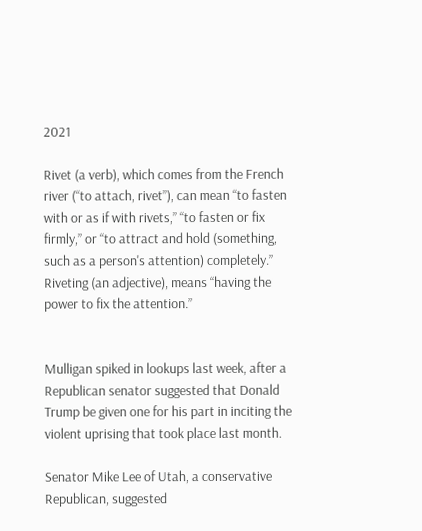2021

Rivet (a verb), which comes from the French river (“to attach, rivet”), can mean “to fasten with or as if with rivets,” “to fasten or fix firmly,” or “to attract and hold (something, such as a person's attention) completely.” Riveting (an adjective), means “having the power to fix the attention.”


Mulligan spiked in lookups last week, after a Republican senator suggested that Donald Trump be given one for his part in inciting the violent uprising that took place last month.

Senator Mike Lee of Utah, a conservative Republican, suggested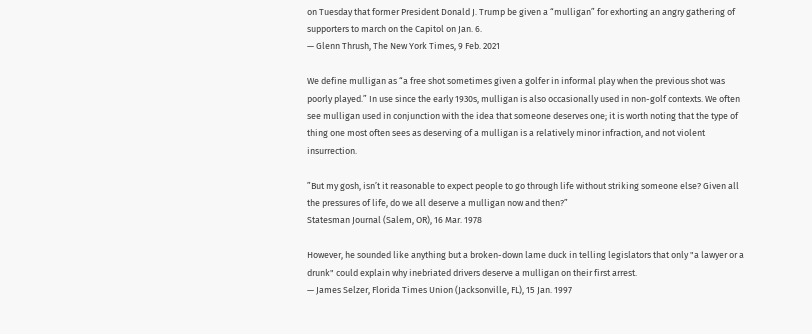on Tuesday that former President Donald J. Trump be given a “mulligan” for exhorting an angry gathering of supporters to march on the Capitol on Jan. 6.
— Glenn Thrush, The New York Times, 9 Feb. 2021

We define mulligan as “a free shot sometimes given a golfer in informal play when the previous shot was poorly played.” In use since the early 1930s, mulligan is also occasionally used in non-golf contexts. We often see mulligan used in conjunction with the idea that someone deserves one; it is worth noting that the type of thing one most often sees as deserving of a mulligan is a relatively minor infraction, and not violent insurrection.

”But my gosh, isn’t it reasonable to expect people to go through life without striking someone else? Given all the pressures of life, do we all deserve a mulligan now and then?”
Statesman Journal (Salem, OR), 16 Mar. 1978

However, he sounded like anything but a broken-down lame duck in telling legislators that only "a lawyer or a drunk" could explain why inebriated drivers deserve a mulligan on their first arrest.
— James Selzer, Florida Times Union (Jacksonville, FL), 15 Jan. 1997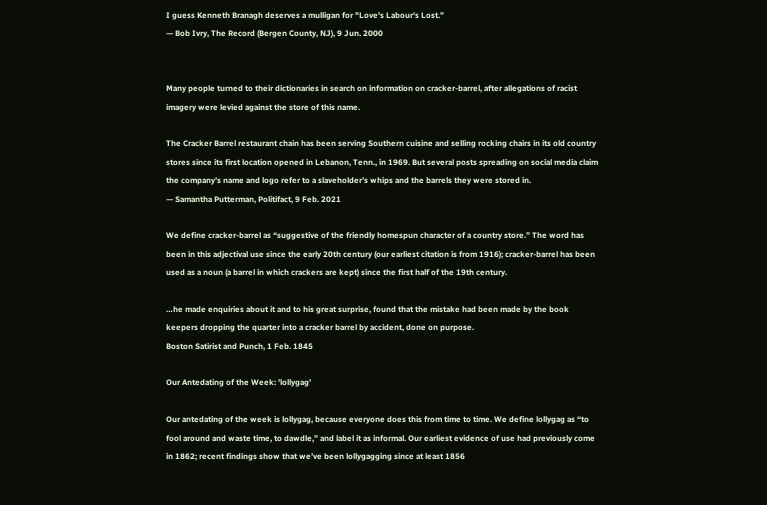I guess Kenneth Branagh deserves a mulligan for "Love's Labour's Lost.”
— Bob Ivry, The Record (Bergen County, NJ), 9 Jun. 2000


Many people turned to their dictionaries in search on information on cracker-barrel, after allegations of racist imagery were levied against the store of this name.

The Cracker Barrel restaurant chain has been serving Southern cuisine and selling rocking chairs in its old country stores since its first location opened in Lebanon, Tenn., in 1969. But several posts spreading on social media claim the company’s name and logo refer to a slaveholder’s whips and the barrels they were stored in.
— Samantha Putterman, Politifact, 9 Feb. 2021

We define cracker-barrel as “suggestive of the friendly homespun character of a country store.” The word has been in this adjectival use since the early 20th century (our earliest citation is from 1916); cracker-barrel has been used as a noun (a barrel in which crackers are kept) since the first half of the 19th century.

…he made enquiries about it and to his great surprise, found that the mistake had been made by the book keepers dropping the quarter into a cracker barrel by accident, done on purpose.
Boston Satirist and Punch, 1 Feb. 1845

Our Antedating of the Week: ’lollygag’

Our antedating of the week is lollygag, because everyone does this from time to time. We define lollygag as “to fool around and waste time, to dawdle,” and label it as informal. Our earliest evidence of use had previously come in 1862; recent findings show that we’ve been lollygagging since at least 1856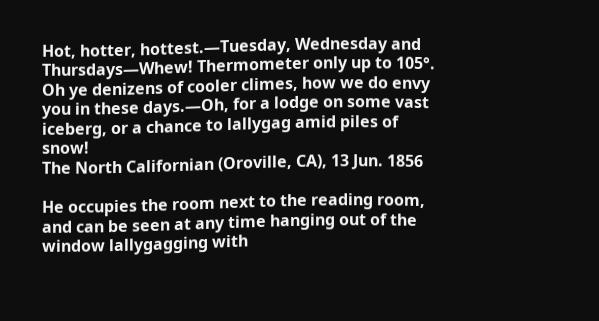Hot, hotter, hottest.—Tuesday, Wednesday and Thursdays—Whew! Thermometer only up to 105°. Oh ye denizens of cooler climes, how we do envy you in these days.—Oh, for a lodge on some vast iceberg, or a chance to lallygag amid piles of snow!
The North Californian (Oroville, CA), 13 Jun. 1856

He occupies the room next to the reading room, and can be seen at any time hanging out of the window lallygagging with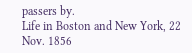passers by.
Life in Boston and New York, 22 Nov. 1856